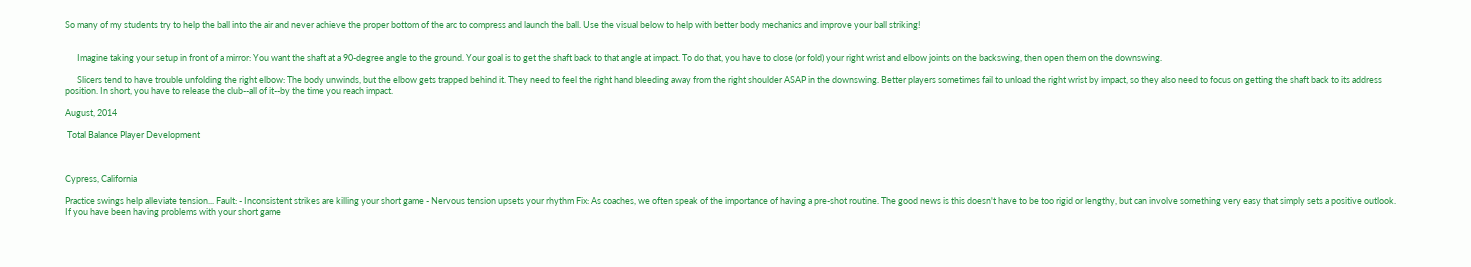So many of my students try to help the ball into the air and never achieve the proper bottom of the arc to compress and launch the ball. Use the visual below to help with better body mechanics and improve your ball striking!


      Imagine taking your setup in front of a mirror: You want the shaft at a 90-degree angle to the ground. Your goal is to get the shaft back to that angle at impact. To do that, you have to close (or fold) your right wrist and elbow joints on the backswing, then open them on the downswing.

      Slicers tend to have trouble unfolding the right elbow: The body unwinds, but the elbow gets trapped behind it. They need to feel the right hand bleeding away from the right shoulder ASAP in the downswing. Better players sometimes fail to unload the right wrist by impact, so they also need to focus on getting the shaft back to its address position. In short, you have to release the club--all of it--by the time you reach impact.

August, 2014

 Total Balance Player Development



Cypress, California

Practice swings help alleviate tension... Fault: - Inconsistent strikes are killing your short game - Nervous tension upsets your rhythm Fix: As coaches, we often speak of the importance of having a pre-shot routine. The good news is this doesn't have to be too rigid or lengthy, but can involve something very easy that simply sets a positive outlook. If you have been having problems with your short game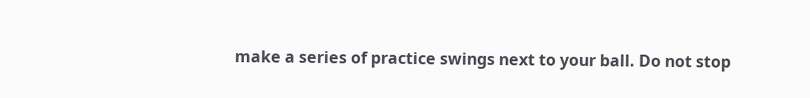make a series of practice swings next to your ball. Do not stop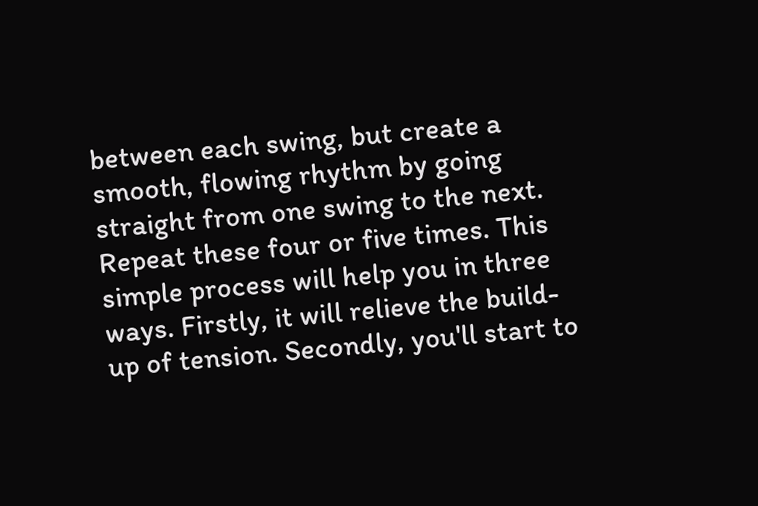between each swing, but create a smooth, flowing rhythm by going straight from one swing to the next. Repeat these four or five times. This simple process will help you in three ways. Firstly, it will relieve the build-up of tension. Secondly, you'll start to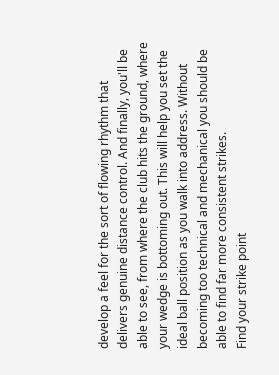develop a feel for the sort of flowing rhythm that delivers genuine distance control. And finally, you'll be able to see, from where the club hits the ground, where your wedge is bottoming out. This will help you set the ideal ball position as you walk into address. Without becoming too technical and mechanical you should be able to find far more consistent strikes.
Find your strike point